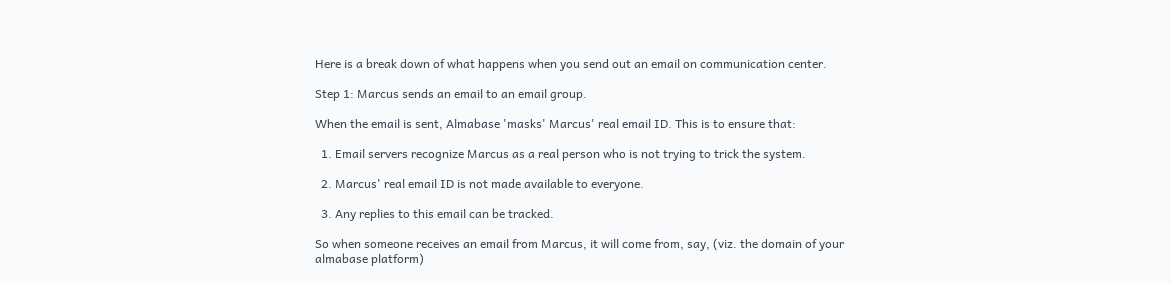Here is a break down of what happens when you send out an email on communication center.

Step 1: Marcus sends an email to an email group.

When the email is sent, Almabase 'masks' Marcus' real email ID. This is to ensure that:

  1. Email servers recognize Marcus as a real person who is not trying to trick the system.

  2. Marcus' real email ID is not made available to everyone.

  3. Any replies to this email can be tracked.

So when someone receives an email from Marcus, it will come from, say, (viz. the domain of your almabase platform)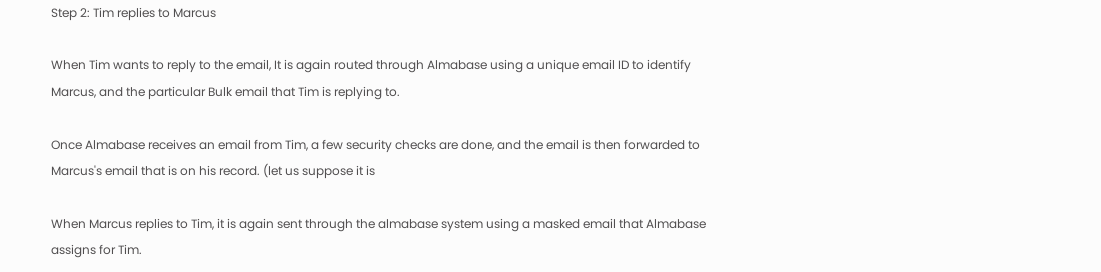Step 2: Tim replies to Marcus

When Tim wants to reply to the email, It is again routed through Almabase using a unique email ID to identify Marcus, and the particular Bulk email that Tim is replying to.

Once Almabase receives an email from Tim, a few security checks are done, and the email is then forwarded to Marcus's email that is on his record. (let us suppose it is

When Marcus replies to Tim, it is again sent through the almabase system using a masked email that Almabase assigns for Tim.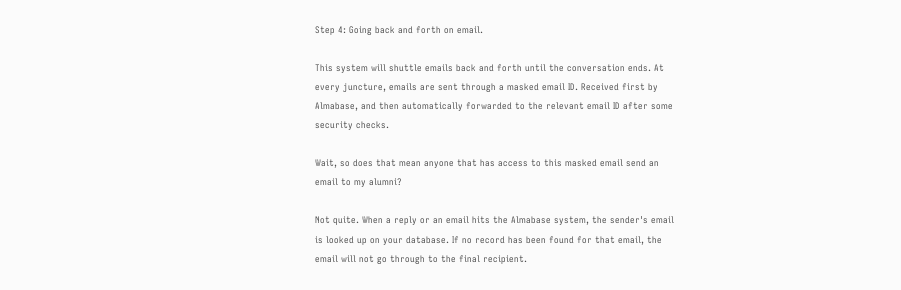Step 4: Going back and forth on email.

This system will shuttle emails back and forth until the conversation ends. At every juncture, emails are sent through a masked email ID. Received first by Almabase, and then automatically forwarded to the relevant email ID after some security checks.

Wait, so does that mean anyone that has access to this masked email send an email to my alumni?

Not quite. When a reply or an email hits the Almabase system, the sender's email is looked up on your database. If no record has been found for that email, the email will not go through to the final recipient.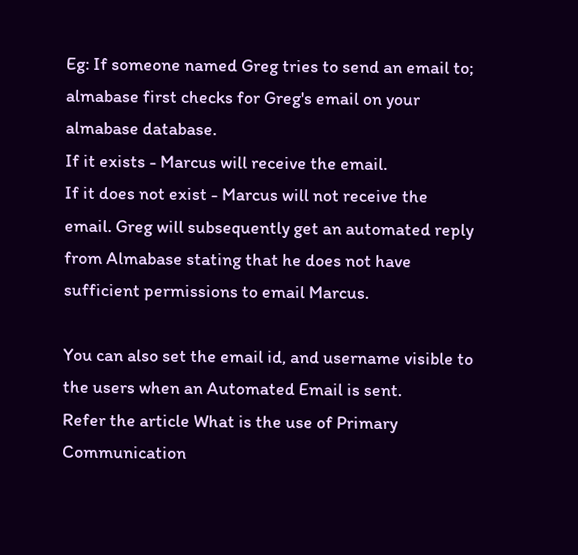Eg: If someone named Greg tries to send an email to; almabase first checks for Greg's email on your almabase database.
If it exists - Marcus will receive the email.
If it does not exist - Marcus will not receive the email. Greg will subsequently get an automated reply from Almabase stating that he does not have sufficient permissions to email Marcus.

You can also set the email id, and username visible to the users when an Automated Email is sent.
Refer the article What is the use of Primary Communication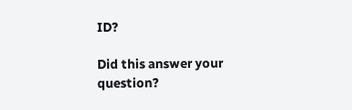ID?

Did this answer your question?